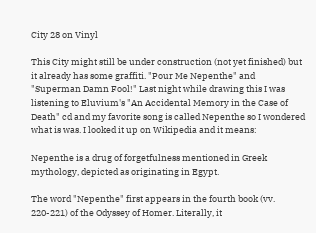City 28 on Vinyl

This City might still be under construction (not yet finished) but it already has some graffiti. "Pour Me Nepenthe" and "Superman Damn Fool!" Last night while drawing this I was listening to Eluvium's "An Accidental Memory in the Case of Death" cd and my favorite song is called Nepenthe so I wondered what is was. I looked it up on Wikipedia and it means:

Nepenthe is a drug of forgetfulness mentioned in Greek mythology, depicted as originating in Egypt.

The word "Nepenthe" first appears in the fourth book (vv. 220-221) of the Odyssey of Homer. Literally, it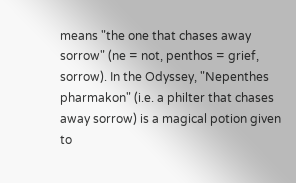means "the one that chases away sorrow" (ne = not, penthos = grief, sorrow). In the Odyssey, "Nepenthes pharmakon" (i.e. a philter that chases away sorrow) is a magical potion given to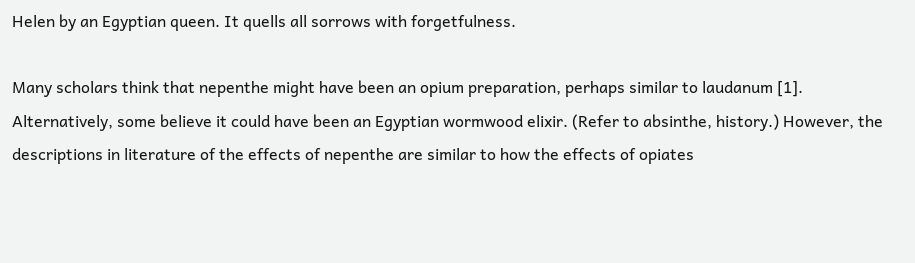Helen by an Egyptian queen. It quells all sorrows with forgetfulness.

Many scholars think that nepenthe might have been an opium preparation, perhaps similar to laudanum [1]. Alternatively, some believe it could have been an Egyptian wormwood elixir. (Refer to absinthe, history.) However, the descriptions in literature of the effects of nepenthe are similar to how the effects of opiates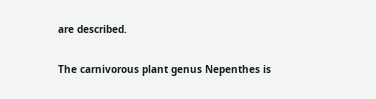are described.

The carnivorous plant genus Nepenthes is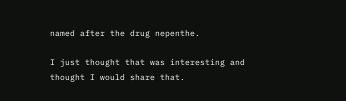named after the drug nepenthe.

I just thought that was interesting and thought I would share that.